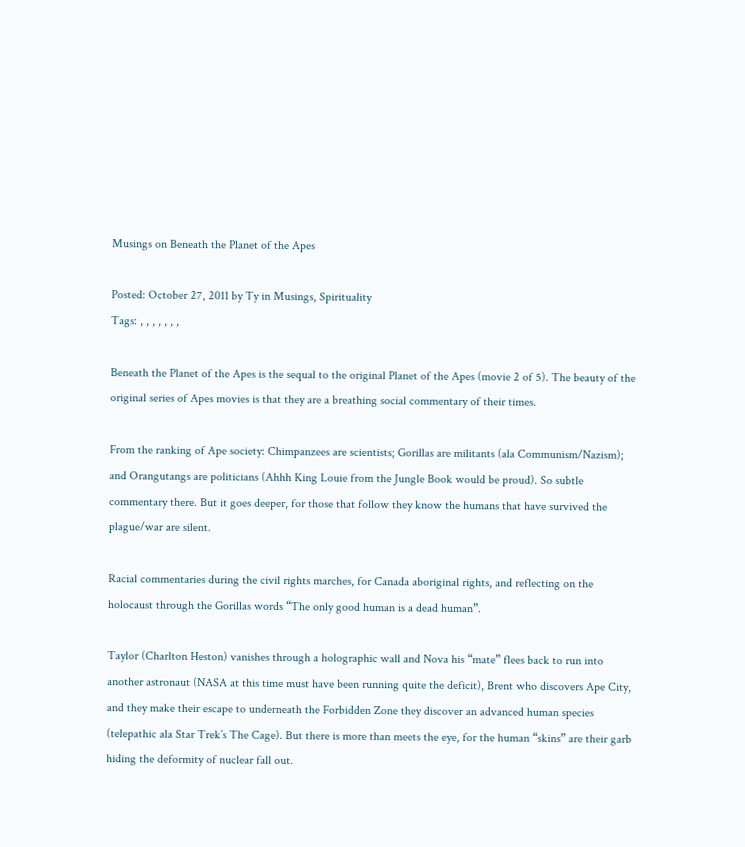Musings on Beneath the Planet of the Apes

Posted: October 27, 2011 by Ty in Musings, Spirituality
Tags: , , , , , , ,

Beneath the Planet of the Apes is the sequal to the original Planet of the Apes (movie 2 of 5). The beauty of the original series of Apes movies is that they are a breathing social commentary of their times.

From the ranking of Ape society: Chimpanzees are scientists; Gorillas are militants (ala Communism/Nazism); and Orangutangs are politicians (Ahhh King Louie from the Jungle Book would be proud). So subtle commentary there. But it goes deeper, for those that follow they know the humans that have survived the plague/war are silent.

Racial commentaries during the civil rights marches, for Canada aboriginal rights, and reflecting on the holocaust through the Gorillas words “The only good human is a dead human”.

Taylor (Charlton Heston) vanishes through a holographic wall and Nova his “mate” flees back to run into another astronaut (NASA at this time must have been running quite the deficit), Brent who discovers Ape City, and they make their escape to underneath the Forbidden Zone they discover an advanced human species (telepathic ala Star Trek’s The Cage). But there is more than meets the eye, for the human “skins” are their garb hiding the deformity of nuclear fall out.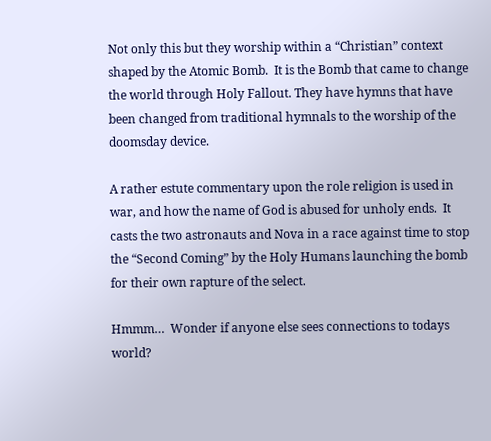Not only this but they worship within a “Christian” context shaped by the Atomic Bomb.  It is the Bomb that came to change the world through Holy Fallout. They have hymns that have been changed from traditional hymnals to the worship of the doomsday device.

A rather estute commentary upon the role religion is used in war, and how the name of God is abused for unholy ends.  It casts the two astronauts and Nova in a race against time to stop the “Second Coming” by the Holy Humans launching the bomb for their own rapture of the select.

Hmmm…  Wonder if anyone else sees connections to todays world?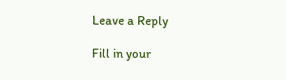Leave a Reply

Fill in your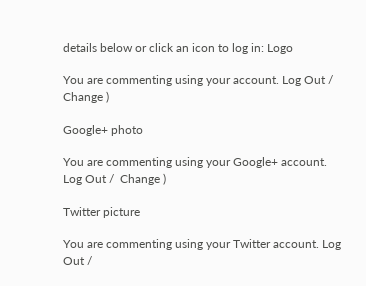details below or click an icon to log in: Logo

You are commenting using your account. Log Out /  Change )

Google+ photo

You are commenting using your Google+ account. Log Out /  Change )

Twitter picture

You are commenting using your Twitter account. Log Out /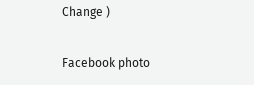Change )

Facebook photo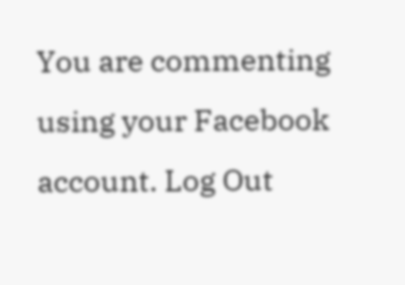You are commenting using your Facebook account. Log Out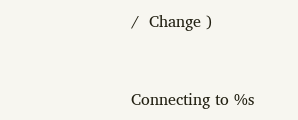/  Change )


Connecting to %s